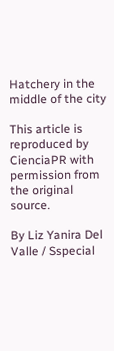Hatchery in the middle of the city

This article is reproduced by CienciaPR with permission from the original source.

By Liz Yanira Del Valle / Sspecial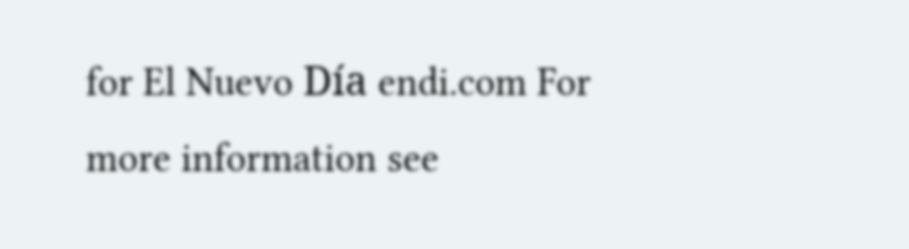for El Nuevo Día endi.com For more information see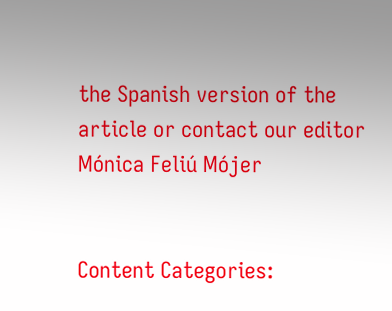the Spanish version of the article or contact our editor Mónica Feliú Mójer


Content Categories: